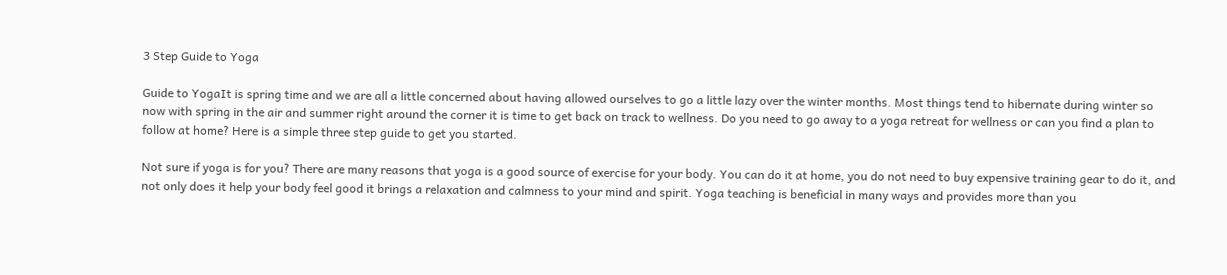3 Step Guide to Yoga

Guide to YogaIt is spring time and we are all a little concerned about having allowed ourselves to go a little lazy over the winter months. Most things tend to hibernate during winter so now with spring in the air and summer right around the corner it is time to get back on track to wellness. Do you need to go away to a yoga retreat for wellness or can you find a plan to follow at home? Here is a simple three step guide to get you started.

Not sure if yoga is for you? There are many reasons that yoga is a good source of exercise for your body. You can do it at home, you do not need to buy expensive training gear to do it, and not only does it help your body feel good it brings a relaxation and calmness to your mind and spirit. Yoga teaching is beneficial in many ways and provides more than you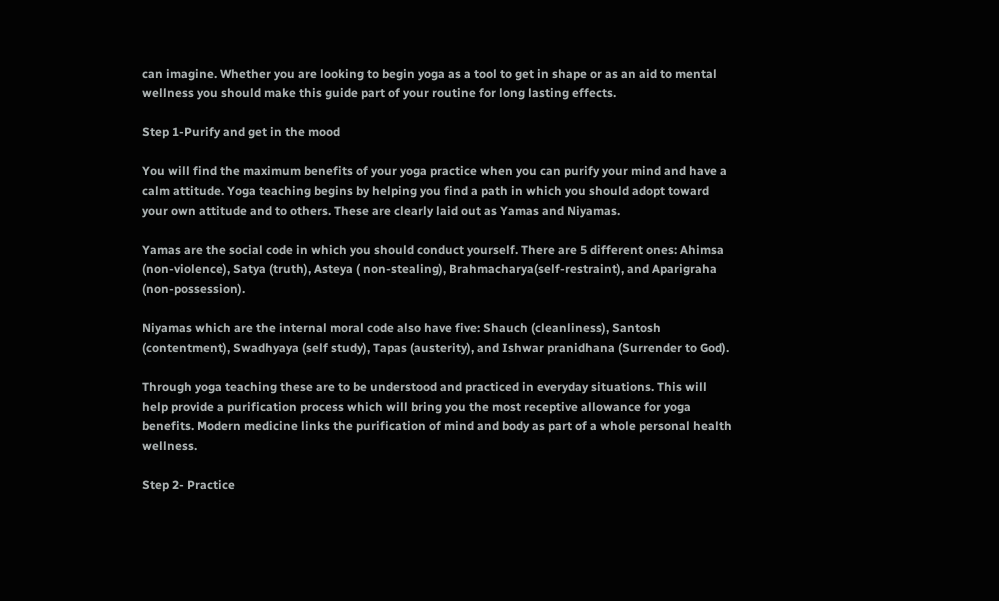can imagine. Whether you are looking to begin yoga as a tool to get in shape or as an aid to mental wellness you should make this guide part of your routine for long lasting effects.

Step 1-Purify and get in the mood

You will find the maximum benefits of your yoga practice when you can purify your mind and have a calm attitude. Yoga teaching begins by helping you find a path in which you should adopt toward your own attitude and to others. These are clearly laid out as Yamas and Niyamas.

Yamas are the social code in which you should conduct yourself. There are 5 different ones: Ahimsa (non-violence), Satya (truth), Asteya ( non-stealing), Brahmacharya(self-restraint), and Aparigraha (non-possession).

Niyamas which are the internal moral code also have five: Shauch (cleanliness), Santosh (contentment), Swadhyaya (self study), Tapas (austerity), and Ishwar pranidhana (Surrender to God).

Through yoga teaching these are to be understood and practiced in everyday situations. This will help provide a purification process which will bring you the most receptive allowance for yoga benefits. Modern medicine links the purification of mind and body as part of a whole personal health wellness.

Step 2- Practice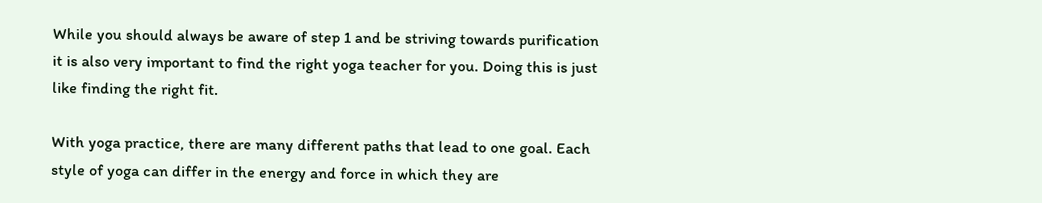While you should always be aware of step 1 and be striving towards purification it is also very important to find the right yoga teacher for you. Doing this is just like finding the right fit.

With yoga practice, there are many different paths that lead to one goal. Each style of yoga can differ in the energy and force in which they are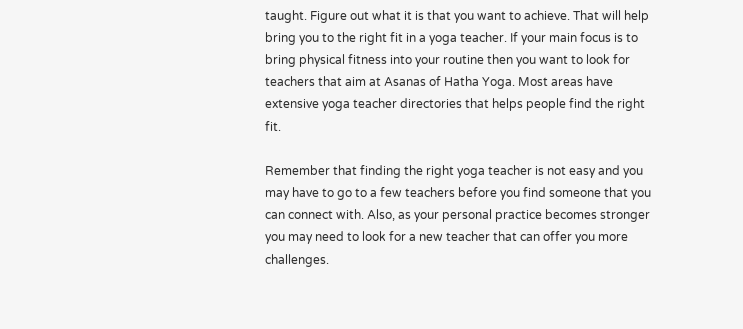taught. Figure out what it is that you want to achieve. That will help bring you to the right fit in a yoga teacher. If your main focus is to bring physical fitness into your routine then you want to look for teachers that aim at Asanas of Hatha Yoga. Most areas have extensive yoga teacher directories that helps people find the right fit.

Remember that finding the right yoga teacher is not easy and you may have to go to a few teachers before you find someone that you can connect with. Also, as your personal practice becomes stronger you may need to look for a new teacher that can offer you more challenges.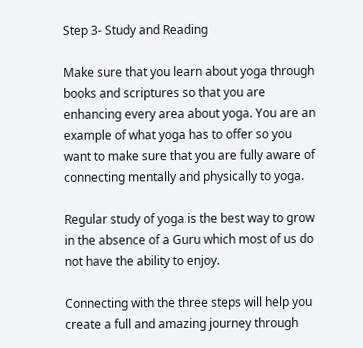Step 3- Study and Reading

Make sure that you learn about yoga through books and scriptures so that you are enhancing every area about yoga. You are an example of what yoga has to offer so you want to make sure that you are fully aware of connecting mentally and physically to yoga.

Regular study of yoga is the best way to grow in the absence of a Guru which most of us do not have the ability to enjoy.

Connecting with the three steps will help you create a full and amazing journey through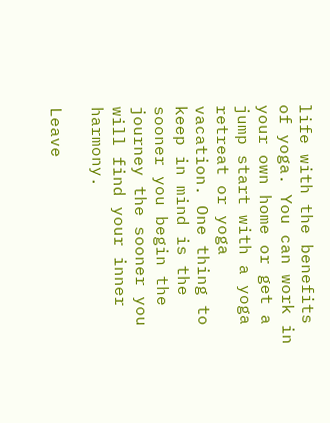life with the benefits of yoga. You can work in your own home or get a jump start with a yoga retreat or yoga vacation. One thing to keep in mind is the sooner you begin the journey the sooner you will find your inner harmony.

Leave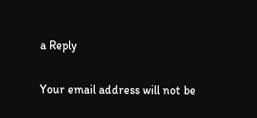a Reply

Your email address will not be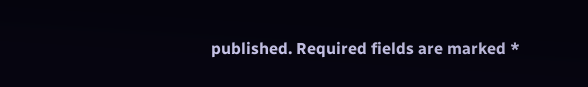published. Required fields are marked *